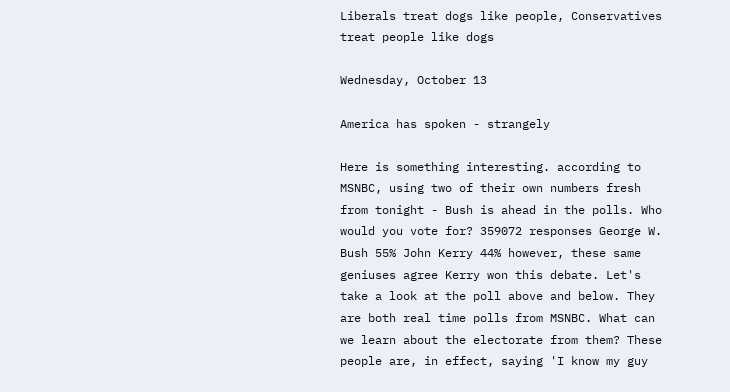Liberals treat dogs like people, Conservatives treat people like dogs

Wednesday, October 13

America has spoken - strangely

Here is something interesting. according to MSNBC, using two of their own numbers fresh from tonight - Bush is ahead in the polls. Who would you vote for? 359072 responses George W. Bush 55% John Kerry 44% however, these same geniuses agree Kerry won this debate. Let's take a look at the poll above and below. They are both real time polls from MSNBC. What can we learn about the electorate from them? These people are, in effect, saying 'I know my guy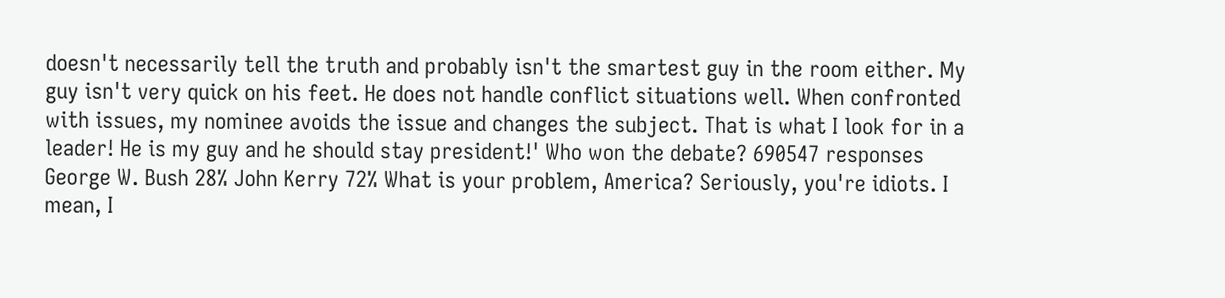doesn't necessarily tell the truth and probably isn't the smartest guy in the room either. My guy isn't very quick on his feet. He does not handle conflict situations well. When confronted with issues, my nominee avoids the issue and changes the subject. That is what I look for in a leader! He is my guy and he should stay president!' Who won the debate? 690547 responses George W. Bush 28% John Kerry 72% What is your problem, America? Seriously, you're idiots. I mean, I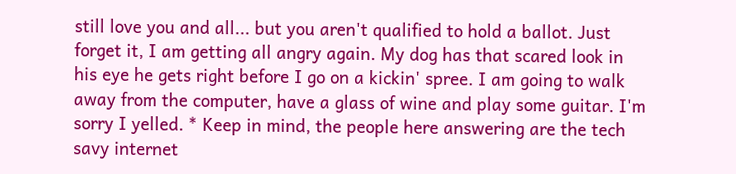still love you and all... but you aren't qualified to hold a ballot. Just forget it, I am getting all angry again. My dog has that scared look in his eye he gets right before I go on a kickin' spree. I am going to walk away from the computer, have a glass of wine and play some guitar. I'm sorry I yelled. * Keep in mind, the people here answering are the tech savy internet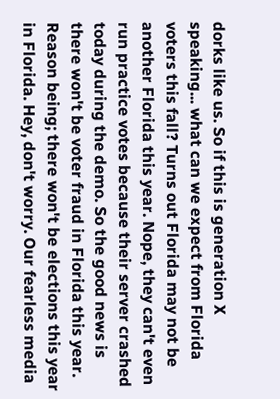dorks like us. So if this is generation X speaking... what can we expect from Florida voters this fall? Turns out Florida may not be another Florida this year. Nope, they can't even run practice votes because their server crashed today during the demo. So the good news is there won't be voter fraud in Florida this year. Reason being; there won't be elections this year in Florida. Hey, don't worry. Our fearless media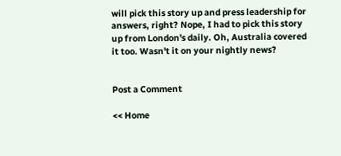will pick this story up and press leadership for answers, right? Nope, I had to pick this story up from London's daily. Oh, Australia covered it too. Wasn't it on your nightly news?


Post a Comment

<< Home